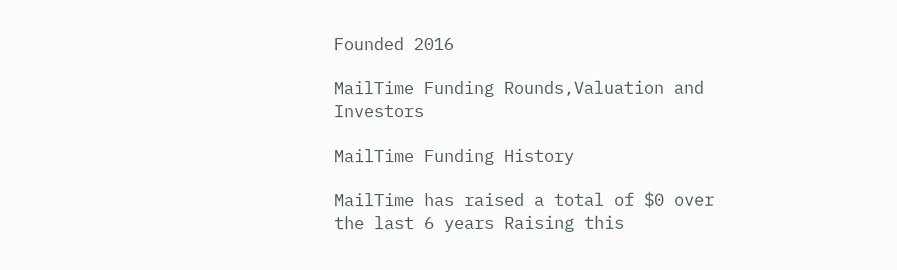Founded 2016

MailTime Funding Rounds,Valuation and Investors

MailTime Funding History

MailTime has raised a total of $0 over the last 6 years Raising this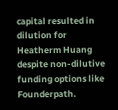capital resulted in dilution for Heatherm Huang despite non-dilutive funding options like Founderpath.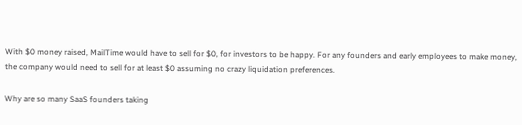With $0 money raised, MailTime would have to sell for $0, for investors to be happy. For any founders and early employees to make money, the company would need to sell for at least $0 assuming no crazy liquidation preferences.

Why are so many SaaS founders taking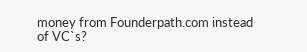money from Founderpath.com instead of VC`s?